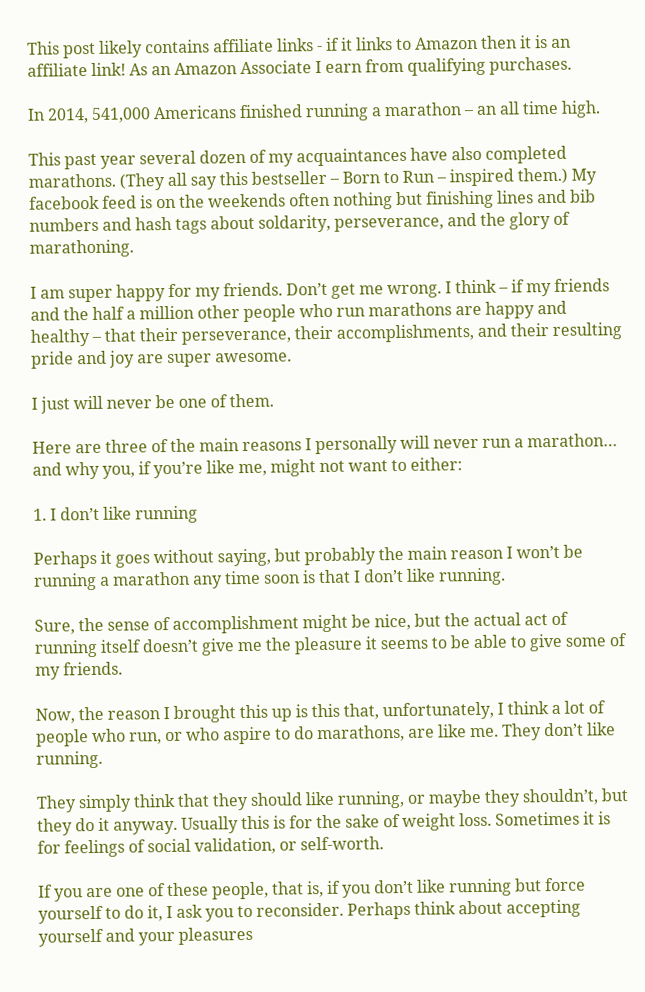This post likely contains affiliate links - if it links to Amazon then it is an affiliate link! As an Amazon Associate I earn from qualifying purchases.

In 2014, 541,000 Americans finished running a marathon – an all time high.

This past year several dozen of my acquaintances have also completed marathons. (They all say this bestseller – Born to Run – inspired them.) My facebook feed is on the weekends often nothing but finishing lines and bib numbers and hash tags about soldarity, perseverance, and the glory of marathoning.

I am super happy for my friends. Don’t get me wrong. I think – if my friends and the half a million other people who run marathons are happy and healthy – that their perseverance, their accomplishments, and their resulting pride and joy are super awesome.

I just will never be one of them.

Here are three of the main reasons I personally will never run a marathon… and why you, if you’re like me, might not want to either:

1. I don’t like running

Perhaps it goes without saying, but probably the main reason I won’t be running a marathon any time soon is that I don’t like running.

Sure, the sense of accomplishment might be nice, but the actual act of running itself doesn’t give me the pleasure it seems to be able to give some of my friends.

Now, the reason I brought this up is this that, unfortunately, I think a lot of people who run, or who aspire to do marathons, are like me. They don’t like running.

They simply think that they should like running, or maybe they shouldn’t, but they do it anyway. Usually this is for the sake of weight loss. Sometimes it is for feelings of social validation, or self-worth.

If you are one of these people, that is, if you don’t like running but force yourself to do it, I ask you to reconsider. Perhaps think about accepting yourself and your pleasures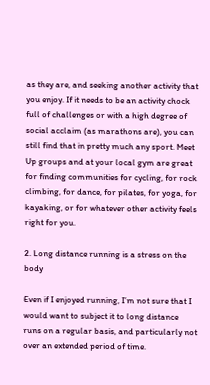as they are, and seeking another activity that you enjoy. If it needs to be an activity chock full of challenges or with a high degree of social acclaim (as marathons are), you can still find that in pretty much any sport. Meet Up groups and at your local gym are great for finding communities for cycling, for rock climbing, for dance, for pilates, for yoga, for kayaking, or for whatever other activity feels right for you.

2. Long distance running is a stress on the body

Even if I enjoyed running, I’m not sure that I would want to subject it to long distance runs on a regular basis, and particularly not over an extended period of time.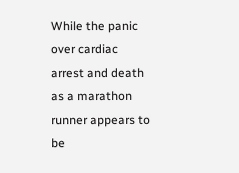While the panic over cardiac arrest and death as a marathon runner appears to be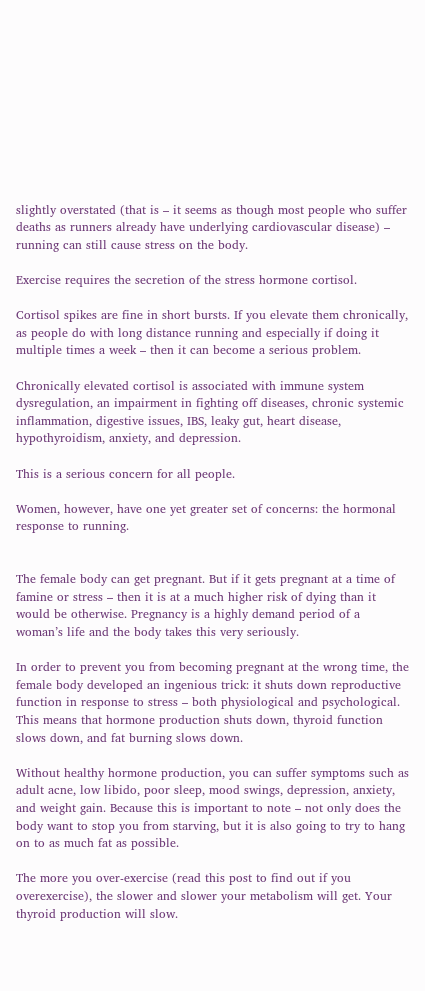slightly overstated (that is – it seems as though most people who suffer deaths as runners already have underlying cardiovascular disease) – running can still cause stress on the body.

Exercise requires the secretion of the stress hormone cortisol.

Cortisol spikes are fine in short bursts. If you elevate them chronically, as people do with long distance running and especially if doing it multiple times a week – then it can become a serious problem.

Chronically elevated cortisol is associated with immune system dysregulation, an impairment in fighting off diseases, chronic systemic inflammation, digestive issues, IBS, leaky gut, heart disease, hypothyroidism, anxiety, and depression.

This is a serious concern for all people.

Women, however, have one yet greater set of concerns: the hormonal response to running.


The female body can get pregnant. But if it gets pregnant at a time of famine or stress – then it is at a much higher risk of dying than it would be otherwise. Pregnancy is a highly demand period of a woman’s life and the body takes this very seriously.

In order to prevent you from becoming pregnant at the wrong time, the female body developed an ingenious trick: it shuts down reproductive function in response to stress – both physiological and psychological. This means that hormone production shuts down, thyroid function slows down, and fat burning slows down.

Without healthy hormone production, you can suffer symptoms such as adult acne, low libido, poor sleep, mood swings, depression, anxiety, and weight gain. Because this is important to note – not only does the body want to stop you from starving, but it is also going to try to hang on to as much fat as possible.

The more you over-exercise (read this post to find out if you overexercise), the slower and slower your metabolism will get. Your thyroid production will slow.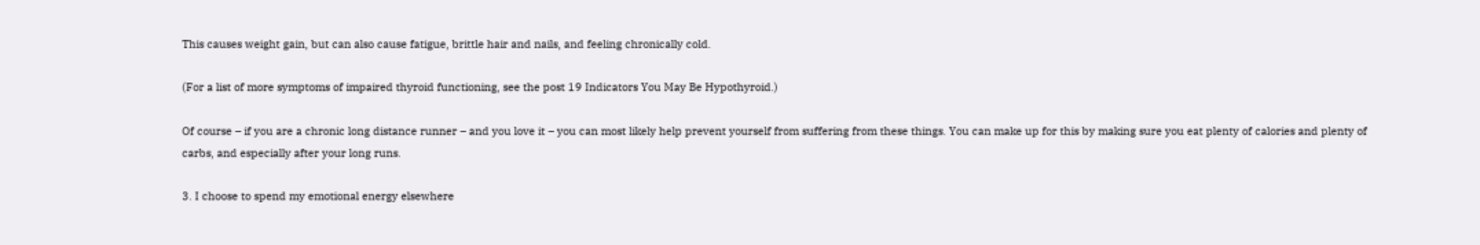This causes weight gain, but can also cause fatigue, brittle hair and nails, and feeling chronically cold.

(For a list of more symptoms of impaired thyroid functioning, see the post 19 Indicators You May Be Hypothyroid.)

Of course – if you are a chronic long distance runner – and you love it – you can most likely help prevent yourself from suffering from these things. You can make up for this by making sure you eat plenty of calories and plenty of carbs, and especially after your long runs.

3. I choose to spend my emotional energy elsewhere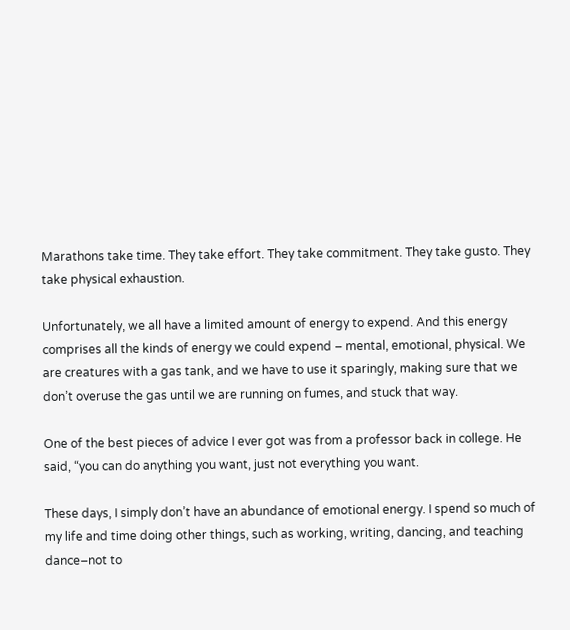Marathons take time. They take effort. They take commitment. They take gusto. They take physical exhaustion.

Unfortunately, we all have a limited amount of energy to expend. And this energy comprises all the kinds of energy we could expend – mental, emotional, physical. We are creatures with a gas tank, and we have to use it sparingly, making sure that we don’t overuse the gas until we are running on fumes, and stuck that way.

One of the best pieces of advice I ever got was from a professor back in college. He said, “you can do anything you want, just not everything you want.

These days, I simply don’t have an abundance of emotional energy. I spend so much of my life and time doing other things, such as working, writing, dancing, and teaching dance–not to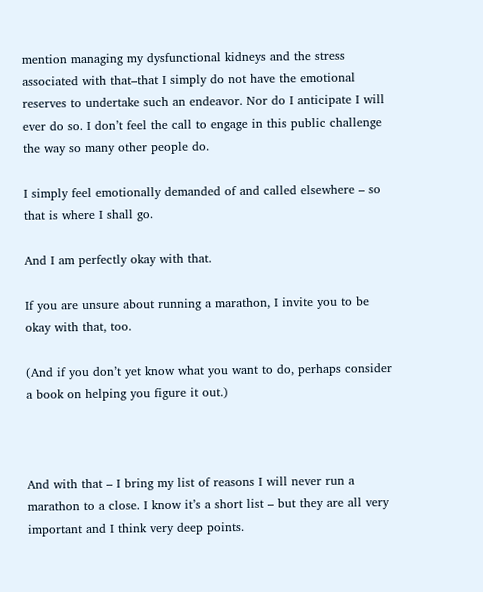mention managing my dysfunctional kidneys and the stress associated with that–that I simply do not have the emotional reserves to undertake such an endeavor. Nor do I anticipate I will ever do so. I don’t feel the call to engage in this public challenge the way so many other people do.

I simply feel emotionally demanded of and called elsewhere – so that is where I shall go.

And I am perfectly okay with that.

If you are unsure about running a marathon, I invite you to be okay with that, too.

(And if you don’t yet know what you want to do, perhaps consider a book on helping you figure it out.)



And with that – I bring my list of reasons I will never run a marathon to a close. I know it’s a short list – but they are all very important and I think very deep points.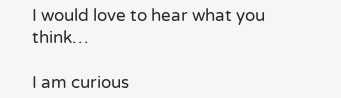I would love to hear what you think…

I am curious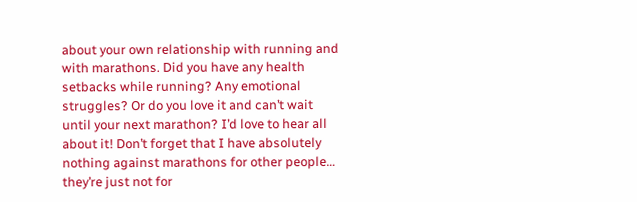about your own relationship with running and with marathons. Did you have any health setbacks while running? Any emotional struggles? Or do you love it and can’t wait until your next marathon? I’d love to hear all about it! Don’t forget that I have absolutely nothing against marathons for other people… they’re just not for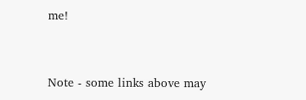me!


Note - some links above may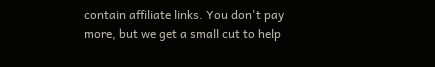contain affiliate links. You don't pay more, but we get a small cut to help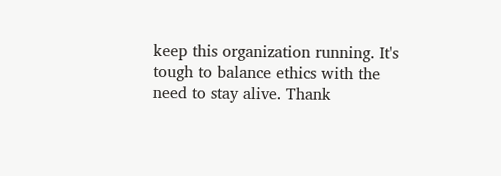keep this organization running. It's tough to balance ethics with the need to stay alive. Thank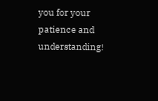you for your patience and understanding!